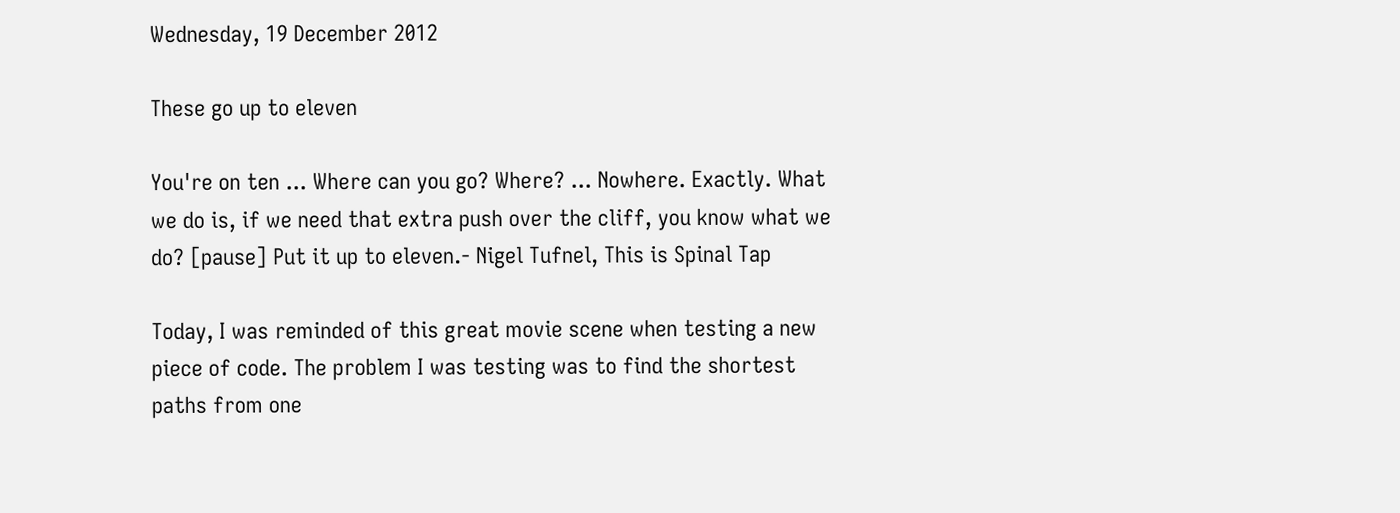Wednesday, 19 December 2012

These go up to eleven

You're on ten ... Where can you go? Where? ... Nowhere. Exactly. What we do is, if we need that extra push over the cliff, you know what we do? [pause] Put it up to eleven.- Nigel Tufnel, This is Spinal Tap

Today, I was reminded of this great movie scene when testing a new piece of code. The problem I was testing was to find the shortest paths from one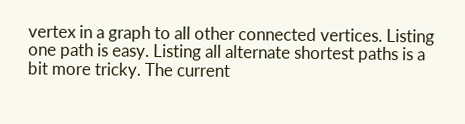vertex in a graph to all other connected vertices. Listing one path is easy. Listing all alternate shortest paths is a bit more tricky. The current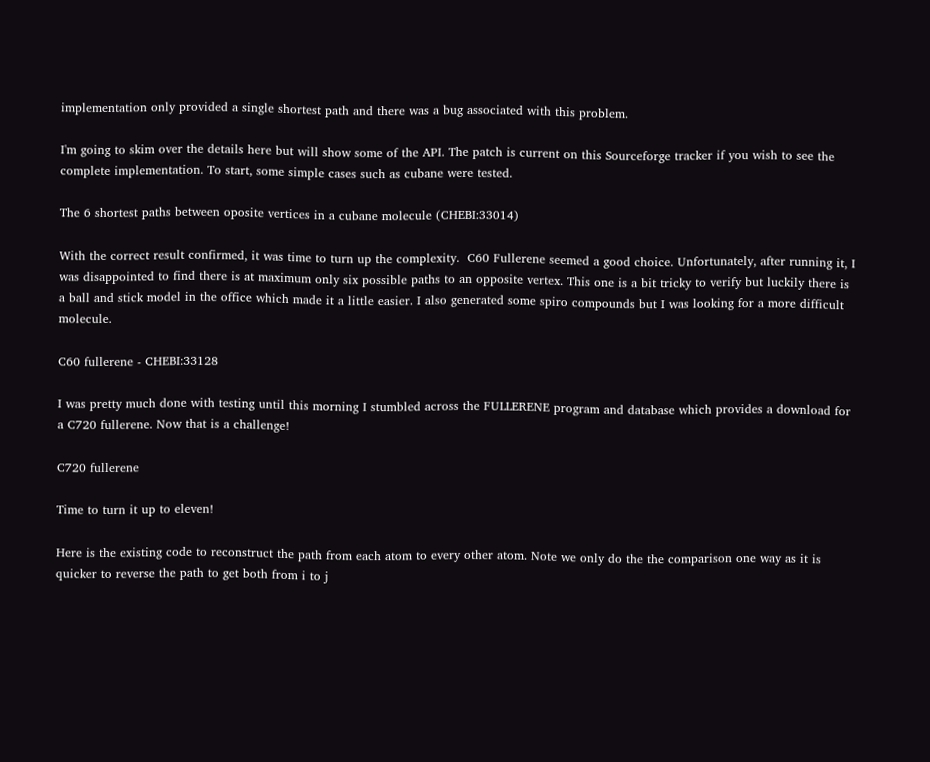implementation only provided a single shortest path and there was a bug associated with this problem.

I'm going to skim over the details here but will show some of the API. The patch is current on this Sourceforge tracker if you wish to see the complete implementation. To start, some simple cases such as cubane were tested.

The 6 shortest paths between oposite vertices in a cubane molecule (CHEBI:33014)

With the correct result confirmed, it was time to turn up the complexity.  C60 Fullerene seemed a good choice. Unfortunately, after running it, I was disappointed to find there is at maximum only six possible paths to an opposite vertex. This one is a bit tricky to verify but luckily there is a ball and stick model in the office which made it a little easier. I also generated some spiro compounds but I was looking for a more difficult molecule.

C60 fullerene - CHEBI:33128

I was pretty much done with testing until this morning I stumbled across the FULLERENE program and database which provides a download for a C720 fullerene. Now that is a challenge!

C720 fullerene

Time to turn it up to eleven!

Here is the existing code to reconstruct the path from each atom to every other atom. Note we only do the the comparison one way as it is quicker to reverse the path to get both from i to j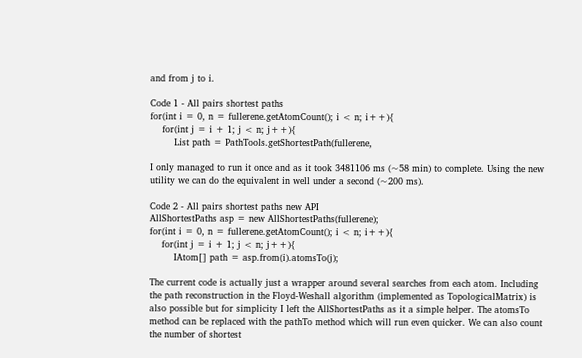and from j to i.

Code 1 - All pairs shortest paths
for(int i = 0, n = fullerene.getAtomCount(); i < n; i++){
    for(int j = i + 1; j < n; j++){
        List path = PathTools.getShortestPath(fullerene,

I only managed to run it once and as it took 3481106 ms (~58 min) to complete. Using the new utility we can do the equivalent in well under a second (~200 ms).

Code 2 - All pairs shortest paths new API
AllShortestPaths asp = new AllShortestPaths(fullerene);
for(int i = 0, n = fullerene.getAtomCount(); i < n; i++){
    for(int j = i + 1; j < n; j++){
        IAtom[] path = asp.from(i).atomsTo(j);

The current code is actually just a wrapper around several searches from each atom. Including the path reconstruction in the Floyd-Weshall algorithm (implemented as TopologicalMatrix) is also possible but for simplicity I left the AllShortestPaths as it a simple helper. The atomsTo method can be replaced with the pathTo method which will run even quicker. We can also count the number of shortest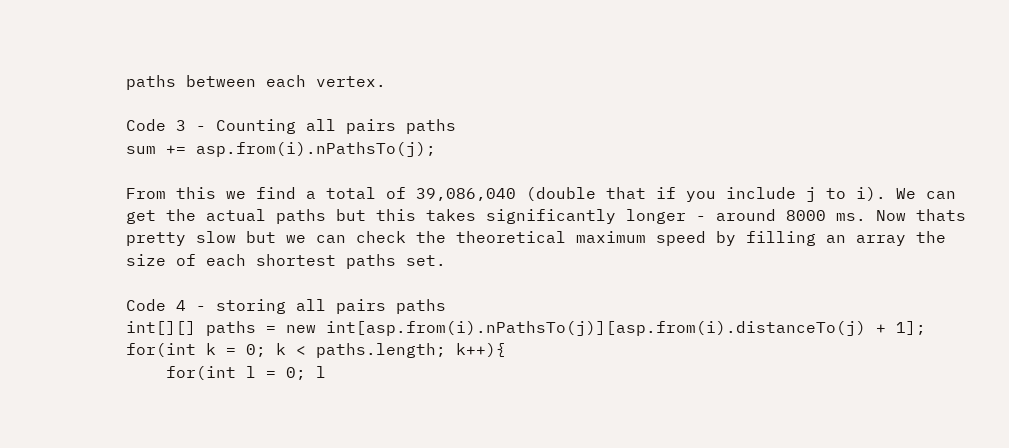paths between each vertex.

Code 3 - Counting all pairs paths
sum += asp.from(i).nPathsTo(j);

From this we find a total of 39,086,040 (double that if you include j to i). We can get the actual paths but this takes significantly longer - around 8000 ms. Now thats pretty slow but we can check the theoretical maximum speed by filling an array the size of each shortest paths set.

Code 4 - storing all pairs paths
int[][] paths = new int[asp.from(i).nPathsTo(j)][asp.from(i).distanceTo(j) + 1];
for(int k = 0; k < paths.length; k++){
    for(int l = 0; l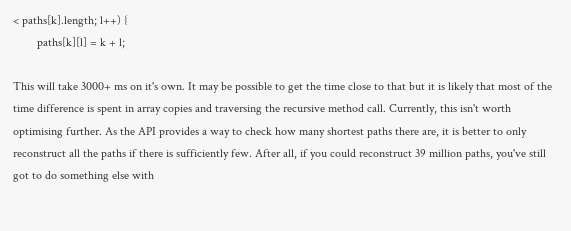< paths[k].length; l++) {
        paths[k][l] = k + l;

This will take 3000+ ms on it's own. It may be possible to get the time close to that but it is likely that most of the time difference is spent in array copies and traversing the recursive method call. Currently, this isn't worth optimising further. As the API provides a way to check how many shortest paths there are, it is better to only reconstruct all the paths if there is sufficiently few. After all, if you could reconstruct 39 million paths, you've still got to do something else with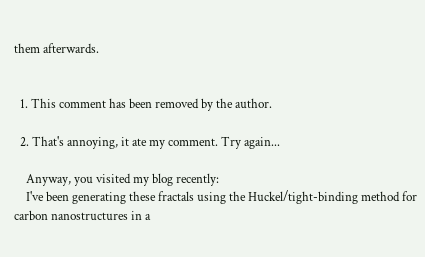them afterwards.


  1. This comment has been removed by the author.

  2. That's annoying, it ate my comment. Try again...

    Anyway, you visited my blog recently:
    I've been generating these fractals using the Huckel/tight-binding method for carbon nanostructures in a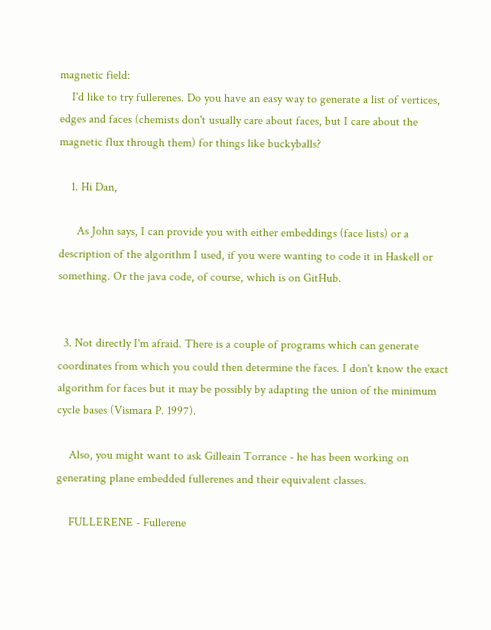magnetic field:
    I'd like to try fullerenes. Do you have an easy way to generate a list of vertices, edges and faces (chemists don't usually care about faces, but I care about the magnetic flux through them) for things like buckyballs?

    1. Hi Dan,

      As John says, I can provide you with either embeddings (face lists) or a description of the algorithm I used, if you were wanting to code it in Haskell or something. Or the java code, of course, which is on GitHub.


  3. Not directly I'm afraid. There is a couple of programs which can generate coordinates from which you could then determine the faces. I don't know the exact algorithm for faces but it may be possibly by adapting the union of the minimum cycle bases (Vismara P. 1997).

    Also, you might want to ask Gilleain Torrance - he has been working on generating plane embedded fullerenes and their equivalent classes.

    FULLERENE - Fullerene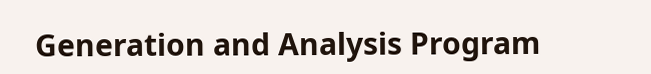Generation and Analysis Program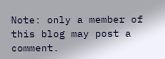Note: only a member of this blog may post a comment.